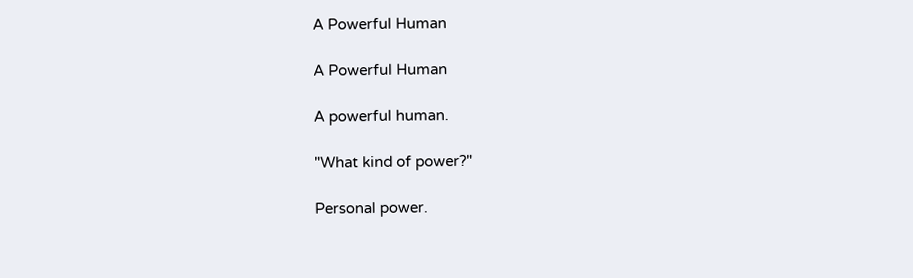A Powerful Human

A Powerful Human

A powerful human.

"What kind of power?"

Personal power.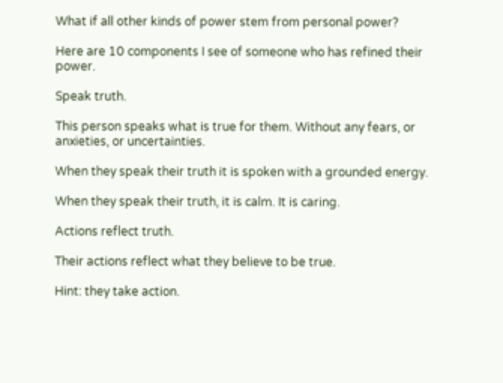What if all other kinds of power stem from personal power?

Here are 10 components I see of someone who has refined their power.

Speak truth.

This person speaks what is true for them. Without any fears, or anxieties, or uncertainties.

When they speak their truth it is spoken with a grounded energy.

When they speak their truth, it is calm. It is caring.

Actions reflect truth.

Their actions reflect what they believe to be true.

Hint: they take action.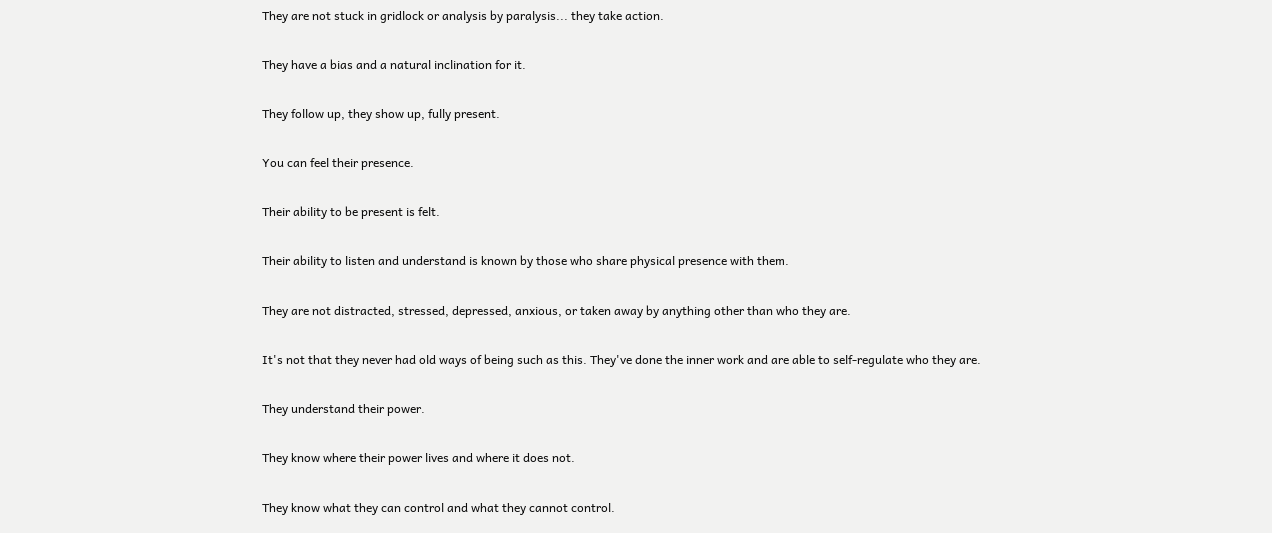They are not stuck in gridlock or analysis by paralysis... they take action.

They have a bias and a natural inclination for it.

They follow up, they show up, fully present.

You can feel their presence.

Their ability to be present is felt.

Their ability to listen and understand is known by those who share physical presence with them.

They are not distracted, stressed, depressed, anxious, or taken away by anything other than who they are.

It's not that they never had old ways of being such as this. They've done the inner work and are able to self-regulate who they are.

They understand their power.

They know where their power lives and where it does not.

They know what they can control and what they cannot control.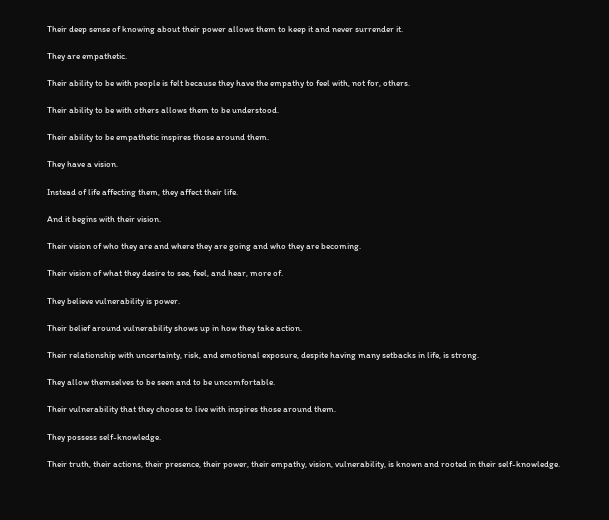Their deep sense of knowing about their power allows them to keep it and never surrender it.

They are empathetic.

Their ability to be with people is felt because they have the empathy to feel with, not for, others.

Their ability to be with others allows them to be understood.

Their ability to be empathetic inspires those around them.

They have a vision.

Instead of life affecting them, they affect their life.

And it begins with their vision.

Their vision of who they are and where they are going and who they are becoming.

Their vision of what they desire to see, feel, and hear, more of.

They believe vulnerability is power.

Their belief around vulnerability shows up in how they take action.

Their relationship with uncertainty, risk, and emotional exposure, despite having many setbacks in life, is strong.

They allow themselves to be seen and to be uncomfortable.

Their vulnerability that they choose to live with inspires those around them.

They possess self-knowledge.

Their truth, their actions, their presence, their power, their empathy, vision, vulnerability, is known and rooted in their self-knowledge.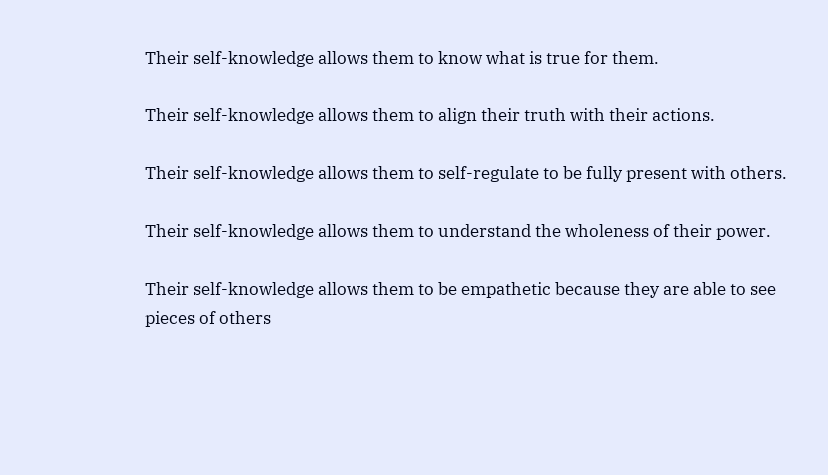Their self-knowledge allows them to know what is true for them.

Their self-knowledge allows them to align their truth with their actions.

Their self-knowledge allows them to self-regulate to be fully present with others.

Their self-knowledge allows them to understand the wholeness of their power.

Their self-knowledge allows them to be empathetic because they are able to see pieces of others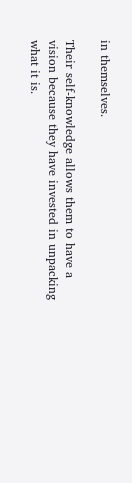in themselves.

Their self-knowledge allows them to have a vision because they have invested in unpacking what it is.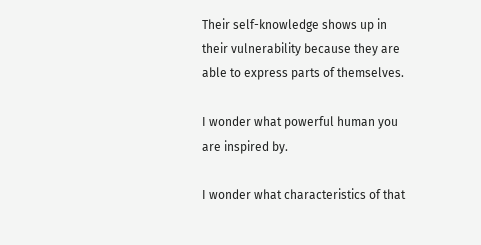Their self-knowledge shows up in their vulnerability because they are able to express parts of themselves.

I wonder what powerful human you are inspired by.

I wonder what characteristics of that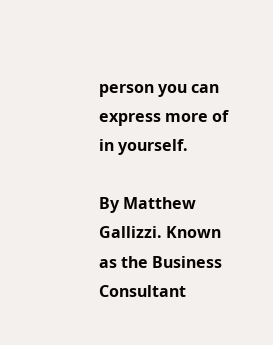person you can express more of in yourself.

By Matthew Gallizzi. Known as the Business Consultant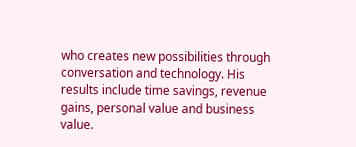who creates new possibilities through conversation and technology. His results include time savings, revenue gains, personal value and business value.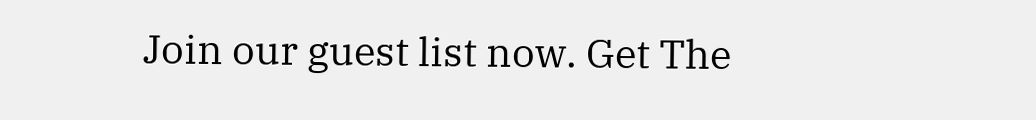Join our guest list now. Get The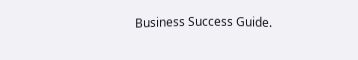Business Success Guide.